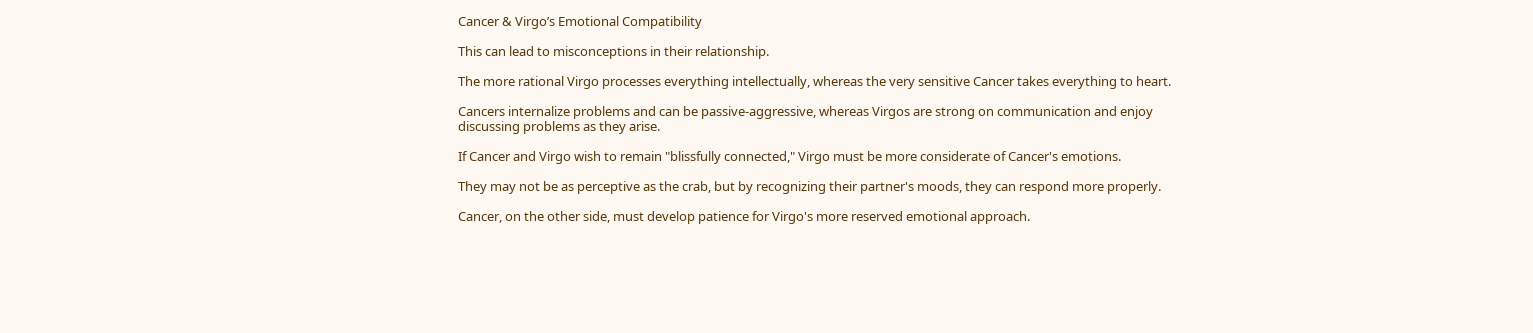Cancer & Virgo’s Emotional Compatibility

This can lead to misconceptions in their relationship.

The more rational Virgo processes everything intellectually, whereas the very sensitive Cancer takes everything to heart.

Cancers internalize problems and can be passive-aggressive, whereas Virgos are strong on communication and enjoy discussing problems as they arise.

If Cancer and Virgo wish to remain "blissfully connected," Virgo must be more considerate of Cancer's emotions.

They may not be as perceptive as the crab, but by recognizing their partner's moods, they can respond more properly.

Cancer, on the other side, must develop patience for Virgo's more reserved emotional approach.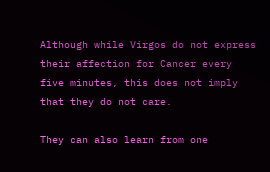Although while Virgos do not express their affection for Cancer every five minutes, this does not imply that they do not care.

They can also learn from one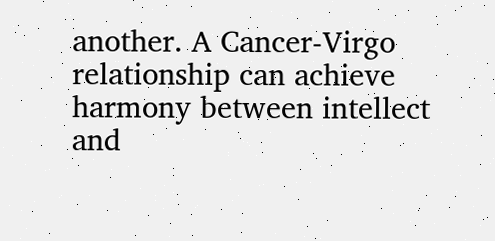another. A Cancer-Virgo relationship can achieve harmony between intellect and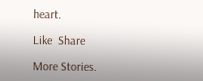heart.

Like  Share

More Stories.